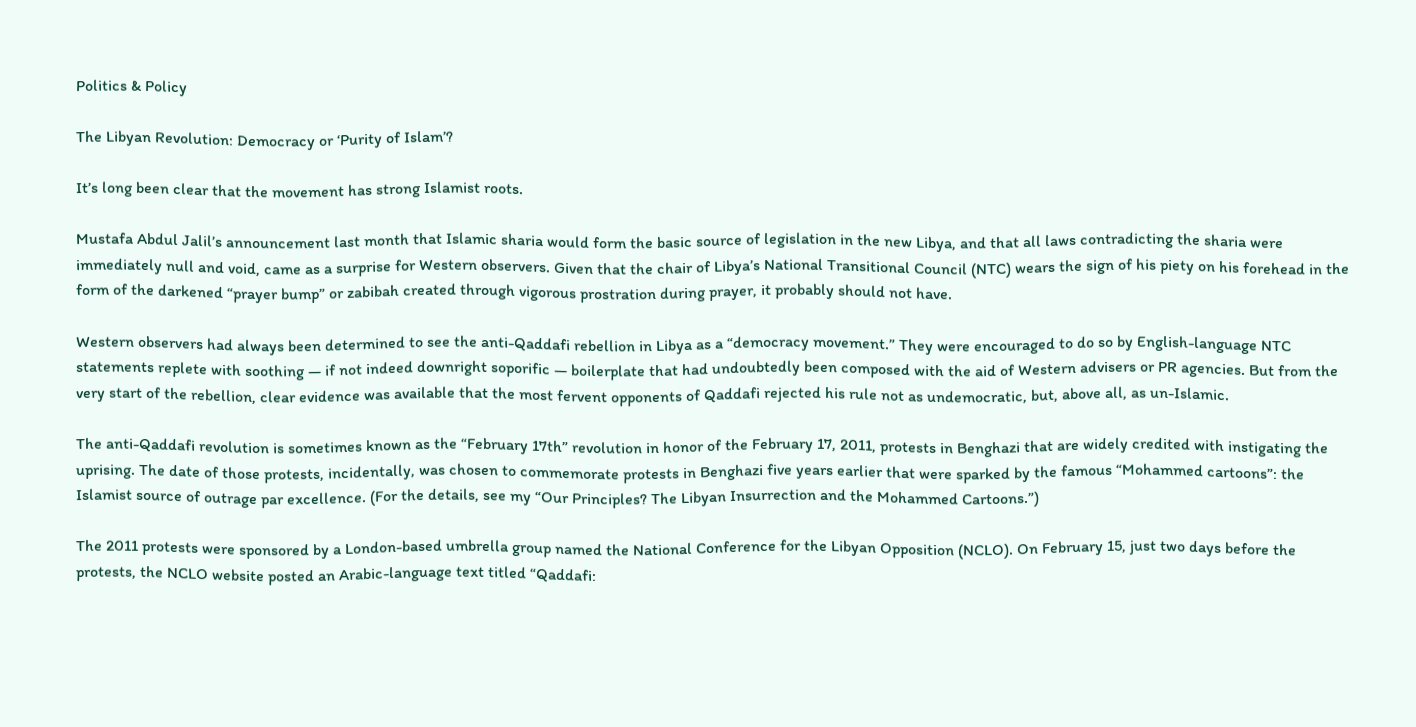Politics & Policy

The Libyan Revolution: Democracy or ‘Purity of Islam’?

It’s long been clear that the movement has strong Islamist roots.

Mustafa Abdul Jalil’s announcement last month that Islamic sharia would form the basic source of legislation in the new Libya, and that all laws contradicting the sharia were immediately null and void, came as a surprise for Western observers. Given that the chair of Libya’s National Transitional Council (NTC) wears the sign of his piety on his forehead in the form of the darkened “prayer bump” or zabibah created through vigorous prostration during prayer, it probably should not have.

Western observers had always been determined to see the anti-Qaddafi rebellion in Libya as a “democracy movement.” They were encouraged to do so by English-language NTC statements replete with soothing — if not indeed downright soporific — boilerplate that had undoubtedly been composed with the aid of Western advisers or PR agencies. But from the very start of the rebellion, clear evidence was available that the most fervent opponents of Qaddafi rejected his rule not as undemocratic, but, above all, as un-Islamic.

The anti-Qaddafi revolution is sometimes known as the “February 17th” revolution in honor of the February 17, 2011, protests in Benghazi that are widely credited with instigating the uprising. The date of those protests, incidentally, was chosen to commemorate protests in Benghazi five years earlier that were sparked by the famous “Mohammed cartoons”: the Islamist source of outrage par excellence. (For the details, see my “Our Principles? The Libyan Insurrection and the Mohammed Cartoons.”)

The 2011 protests were sponsored by a London-based umbrella group named the National Conference for the Libyan Opposition (NCLO). On February 15, just two days before the protests, the NCLO website posted an Arabic-language text titled “Qaddafi: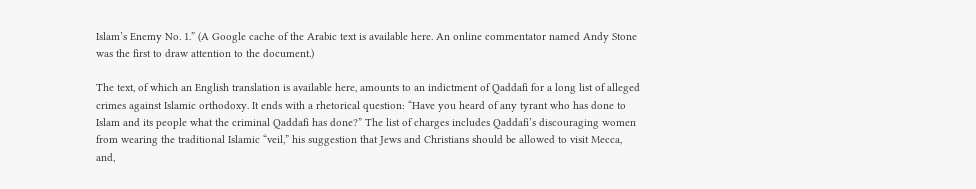Islam’s Enemy No. 1.” (A Google cache of the Arabic text is available here. An online commentator named Andy Stone was the first to draw attention to the document.)

The text, of which an English translation is available here, amounts to an indictment of Qaddafi for a long list of alleged crimes against Islamic orthodoxy. It ends with a rhetorical question: “Have you heard of any tyrant who has done to Islam and its people what the criminal Qaddafi has done?” The list of charges includes Qaddafi’s discouraging women from wearing the traditional Islamic “veil,” his suggestion that Jews and Christians should be allowed to visit Mecca, and,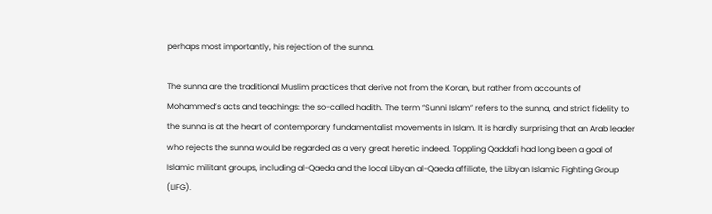perhaps most importantly, his rejection of the sunna.

The sunna are the traditional Muslim practices that derive not from the Koran, but rather from accounts of Mohammed’s acts and teachings: the so-called hadith. The term “Sunni Islam” refers to the sunna, and strict fidelity to the sunna is at the heart of contemporary fundamentalist movements in Islam. It is hardly surprising that an Arab leader who rejects the sunna would be regarded as a very great heretic indeed. Toppling Qaddafi had long been a goal of Islamic militant groups, including al-Qaeda and the local Libyan al-Qaeda affiliate, the Libyan Islamic Fighting Group (LIFG).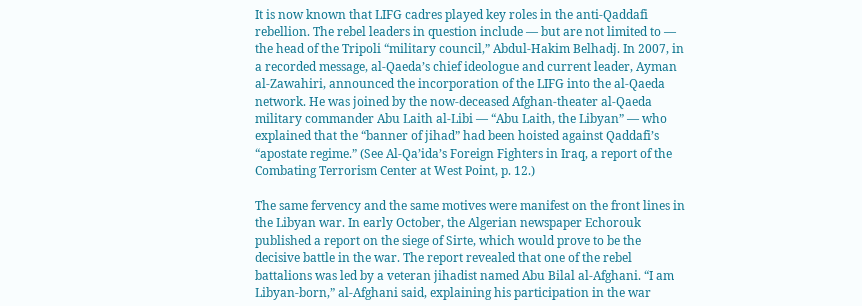It is now known that LIFG cadres played key roles in the anti-Qaddafi rebellion. The rebel leaders in question include — but are not limited to — the head of the Tripoli “military council,” Abdul-Hakim Belhadj. In 2007, in a recorded message, al-Qaeda’s chief ideologue and current leader, Ayman al-Zawahiri, announced the incorporation of the LIFG into the al-Qaeda network. He was joined by the now-deceased Afghan-theater al-Qaeda military commander Abu Laith al-Libi — “Abu Laith, the Libyan” — who explained that the “banner of jihad” had been hoisted against Qaddafi’s “apostate regime.” (See Al-Qa’ida’s Foreign Fighters in Iraq, a report of the Combating Terrorism Center at West Point, p. 12.)

The same fervency and the same motives were manifest on the front lines in the Libyan war. In early October, the Algerian newspaper Echorouk published a report on the siege of Sirte, which would prove to be the decisive battle in the war. The report revealed that one of the rebel battalions was led by a veteran jihadist named Abu Bilal al-Afghani. “I am Libyan-born,” al-Afghani said, explaining his participation in the war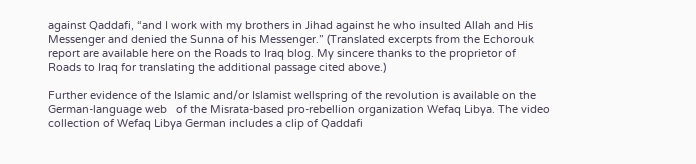against Qaddafi, “and I work with my brothers in Jihad against he who insulted Allah and His Messenger and denied the Sunna of his Messenger.” (Translated excerpts from the Echorouk report are available here on the Roads to Iraq blog. My sincere thanks to the proprietor of Roads to Iraq for translating the additional passage cited above.)

Further evidence of the Islamic and/or Islamist wellspring of the revolution is available on the German-language web   of the Misrata-based pro-rebellion organization Wefaq Libya. The video collection of Wefaq Libya German includes a clip of Qaddafi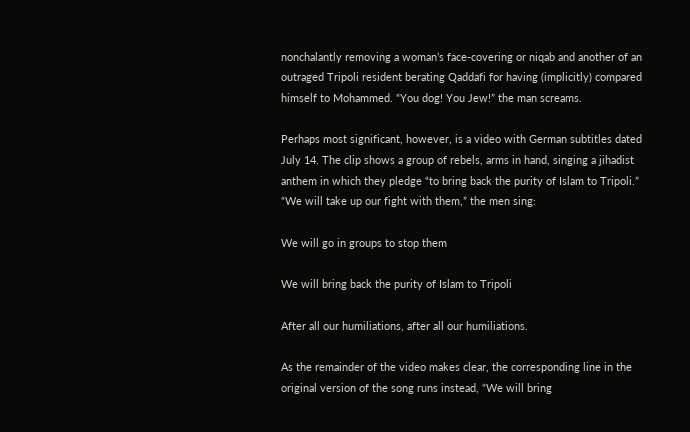nonchalantly removing a woman’s face-covering or niqab and another of an outraged Tripoli resident berating Qaddafi for having (implicitly) compared himself to Mohammed. “You dog! You Jew!” the man screams.

Perhaps most significant, however, is a video with German subtitles dated July 14. The clip shows a group of rebels, arms in hand, singing a jihadist anthem in which they pledge “to bring back the purity of Islam to Tripoli.” “We will take up our fight with them,” the men sing:

We will go in groups to stop them

We will bring back the purity of Islam to Tripoli

After all our humiliations, after all our humiliations.

As the remainder of the video makes clear, the corresponding line in the original version of the song runs instead, “We will bring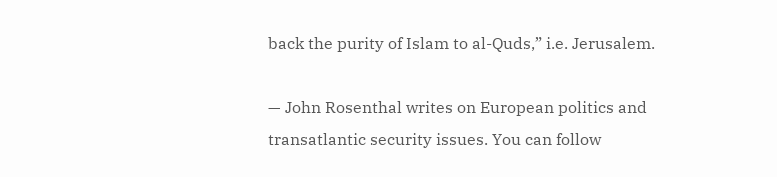back the purity of Islam to al-Quds,” i.e. Jerusalem.

— John Rosenthal writes on European politics and transatlantic security issues. You can follow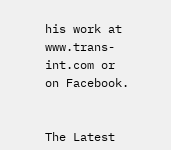his work at www.trans-int.com or on Facebook.


The Latest